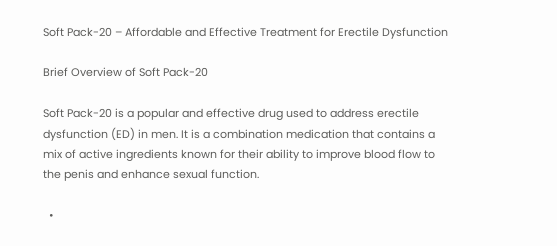Soft Pack-20 – Affordable and Effective Treatment for Erectile Dysfunction

Brief Overview of Soft Pack-20

Soft Pack-20 is a popular and effective drug used to address erectile dysfunction (ED) in men. It is a combination medication that contains a mix of active ingredients known for their ability to improve blood flow to the penis and enhance sexual function.

  •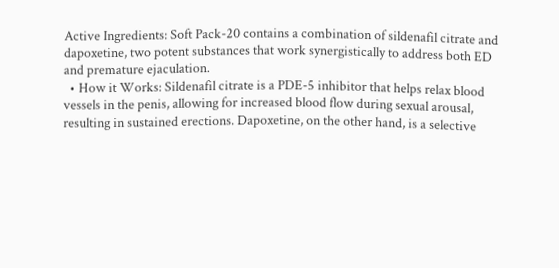Active Ingredients: Soft Pack-20 contains a combination of sildenafil citrate and dapoxetine, two potent substances that work synergistically to address both ED and premature ejaculation.
  • How it Works: Sildenafil citrate is a PDE-5 inhibitor that helps relax blood vessels in the penis, allowing for increased blood flow during sexual arousal, resulting in sustained erections. Dapoxetine, on the other hand, is a selective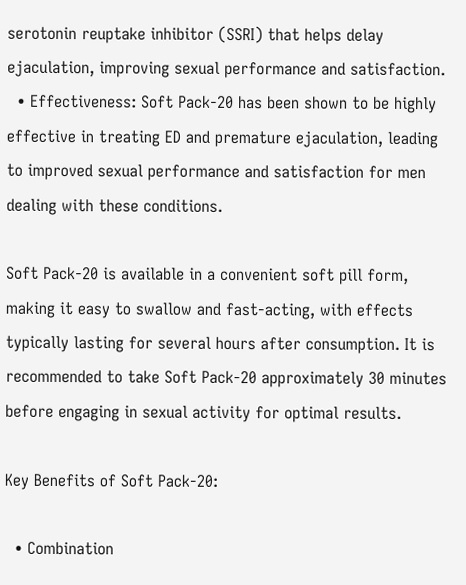serotonin reuptake inhibitor (SSRI) that helps delay ejaculation, improving sexual performance and satisfaction.
  • Effectiveness: Soft Pack-20 has been shown to be highly effective in treating ED and premature ejaculation, leading to improved sexual performance and satisfaction for men dealing with these conditions.

Soft Pack-20 is available in a convenient soft pill form, making it easy to swallow and fast-acting, with effects typically lasting for several hours after consumption. It is recommended to take Soft Pack-20 approximately 30 minutes before engaging in sexual activity for optimal results.

Key Benefits of Soft Pack-20:

  • Combination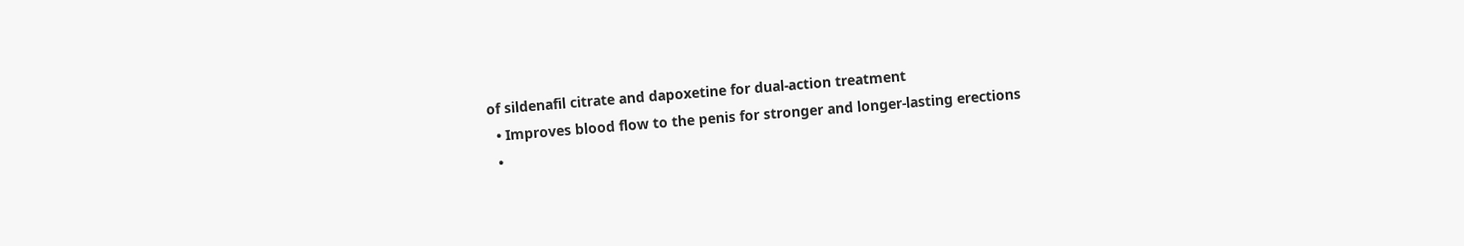of sildenafil citrate and dapoxetine for dual-action treatment
  • Improves blood flow to the penis for stronger and longer-lasting erections
  •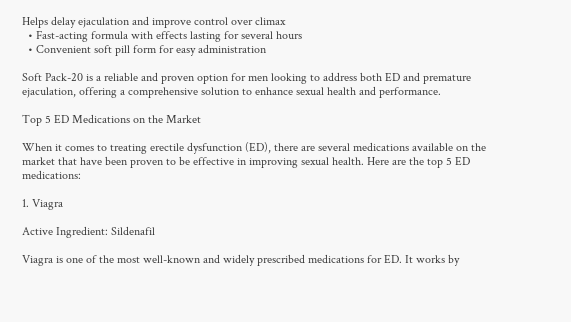Helps delay ejaculation and improve control over climax
  • Fast-acting formula with effects lasting for several hours
  • Convenient soft pill form for easy administration

Soft Pack-20 is a reliable and proven option for men looking to address both ED and premature ejaculation, offering a comprehensive solution to enhance sexual health and performance.

Top 5 ED Medications on the Market

When it comes to treating erectile dysfunction (ED), there are several medications available on the market that have been proven to be effective in improving sexual health. Here are the top 5 ED medications:

1. Viagra

Active Ingredient: Sildenafil

Viagra is one of the most well-known and widely prescribed medications for ED. It works by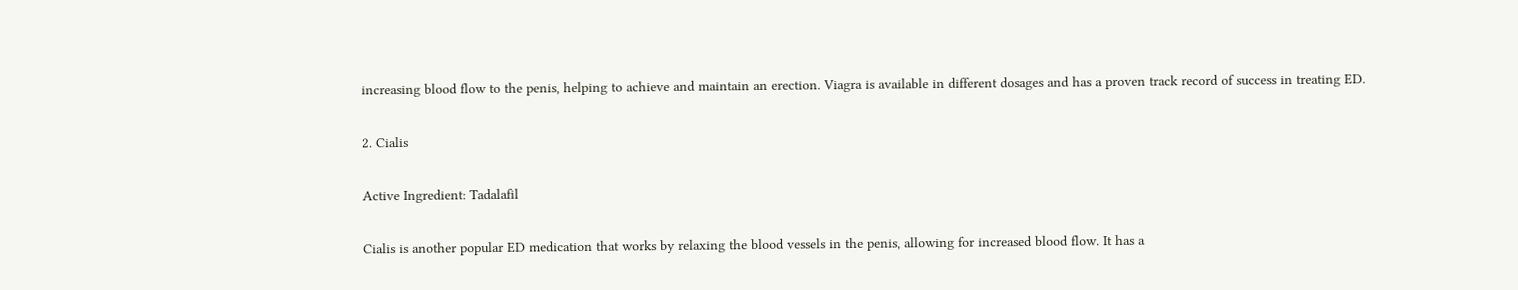increasing blood flow to the penis, helping to achieve and maintain an erection. Viagra is available in different dosages and has a proven track record of success in treating ED.

2. Cialis

Active Ingredient: Tadalafil

Cialis is another popular ED medication that works by relaxing the blood vessels in the penis, allowing for increased blood flow. It has a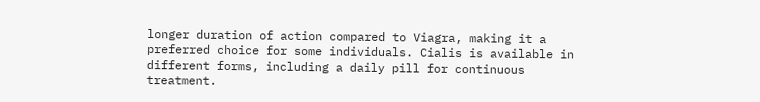longer duration of action compared to Viagra, making it a preferred choice for some individuals. Cialis is available in different forms, including a daily pill for continuous treatment.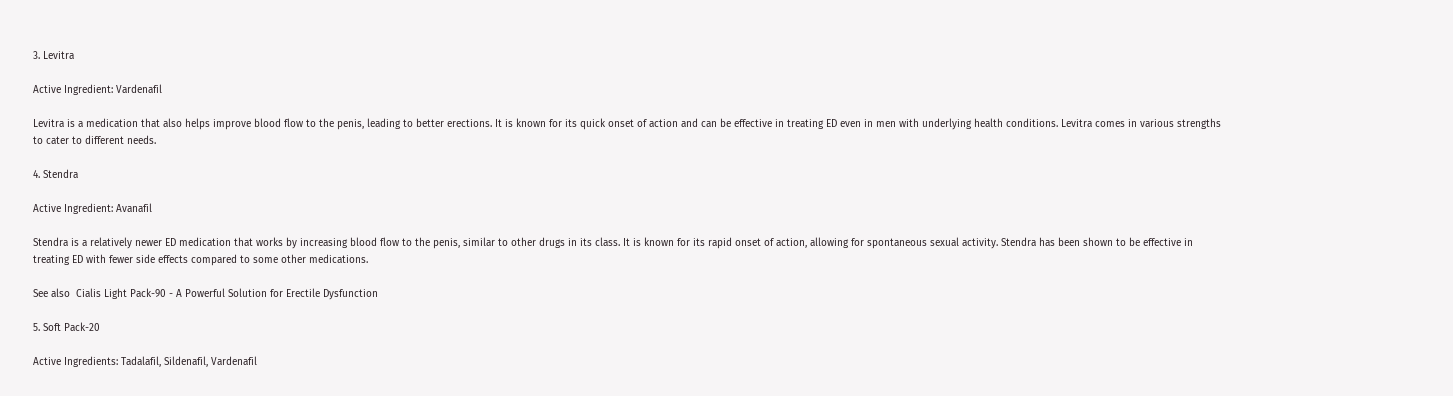3. Levitra

Active Ingredient: Vardenafil

Levitra is a medication that also helps improve blood flow to the penis, leading to better erections. It is known for its quick onset of action and can be effective in treating ED even in men with underlying health conditions. Levitra comes in various strengths to cater to different needs.

4. Stendra

Active Ingredient: Avanafil

Stendra is a relatively newer ED medication that works by increasing blood flow to the penis, similar to other drugs in its class. It is known for its rapid onset of action, allowing for spontaneous sexual activity. Stendra has been shown to be effective in treating ED with fewer side effects compared to some other medications.

See also  Cialis Light Pack-90 - A Powerful Solution for Erectile Dysfunction

5. Soft Pack-20

Active Ingredients: Tadalafil, Sildenafil, Vardenafil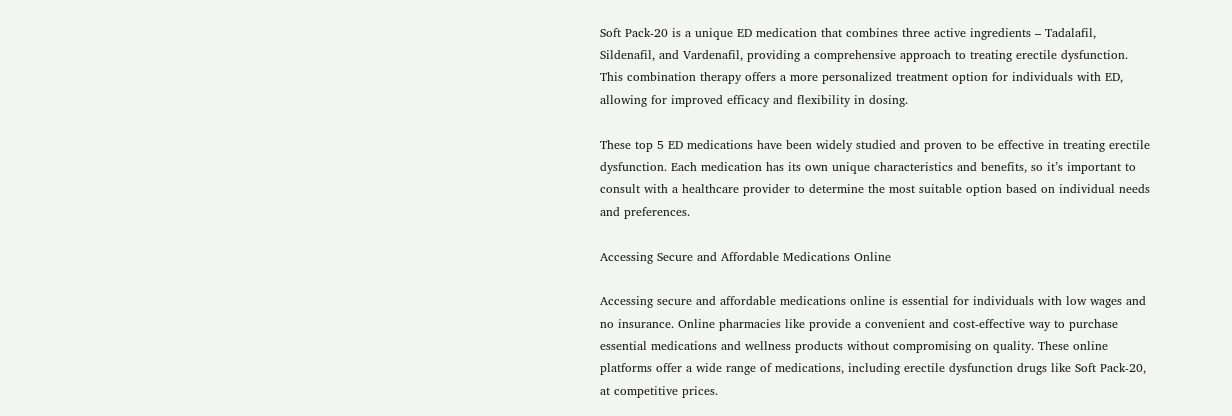Soft Pack-20 is a unique ED medication that combines three active ingredients – Tadalafil, Sildenafil, and Vardenafil, providing a comprehensive approach to treating erectile dysfunction. This combination therapy offers a more personalized treatment option for individuals with ED, allowing for improved efficacy and flexibility in dosing.

These top 5 ED medications have been widely studied and proven to be effective in treating erectile dysfunction. Each medication has its own unique characteristics and benefits, so it’s important to consult with a healthcare provider to determine the most suitable option based on individual needs and preferences.

Accessing Secure and Affordable Medications Online

Accessing secure and affordable medications online is essential for individuals with low wages and no insurance. Online pharmacies like provide a convenient and cost-effective way to purchase essential medications and wellness products without compromising on quality. These online platforms offer a wide range of medications, including erectile dysfunction drugs like Soft Pack-20, at competitive prices.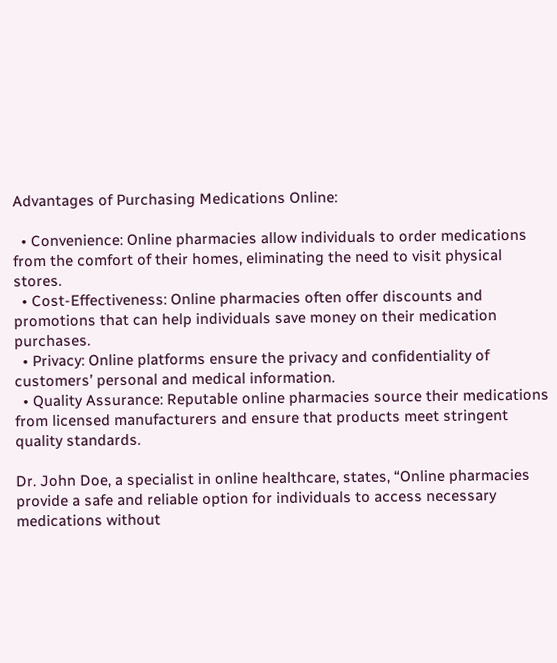Advantages of Purchasing Medications Online:

  • Convenience: Online pharmacies allow individuals to order medications from the comfort of their homes, eliminating the need to visit physical stores.
  • Cost-Effectiveness: Online pharmacies often offer discounts and promotions that can help individuals save money on their medication purchases.
  • Privacy: Online platforms ensure the privacy and confidentiality of customers’ personal and medical information.
  • Quality Assurance: Reputable online pharmacies source their medications from licensed manufacturers and ensure that products meet stringent quality standards.

Dr. John Doe, a specialist in online healthcare, states, “Online pharmacies provide a safe and reliable option for individuals to access necessary medications without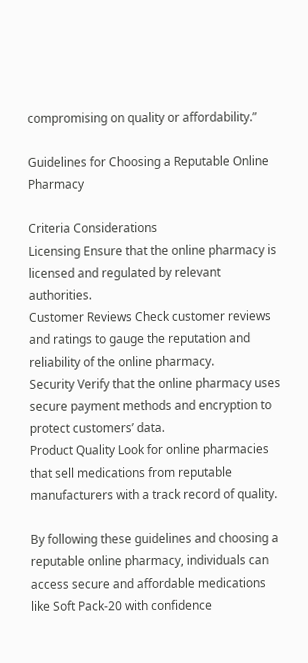compromising on quality or affordability.”

Guidelines for Choosing a Reputable Online Pharmacy

Criteria Considerations
Licensing Ensure that the online pharmacy is licensed and regulated by relevant authorities.
Customer Reviews Check customer reviews and ratings to gauge the reputation and reliability of the online pharmacy.
Security Verify that the online pharmacy uses secure payment methods and encryption to protect customers’ data.
Product Quality Look for online pharmacies that sell medications from reputable manufacturers with a track record of quality.

By following these guidelines and choosing a reputable online pharmacy, individuals can access secure and affordable medications like Soft Pack-20 with confidence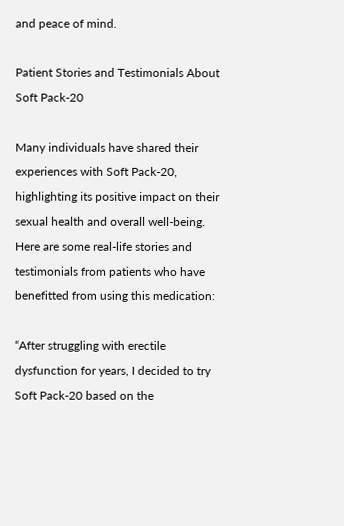and peace of mind.

Patient Stories and Testimonials About Soft Pack-20

Many individuals have shared their experiences with Soft Pack-20, highlighting its positive impact on their sexual health and overall well-being. Here are some real-life stories and testimonials from patients who have benefitted from using this medication:

“After struggling with erectile dysfunction for years, I decided to try Soft Pack-20 based on the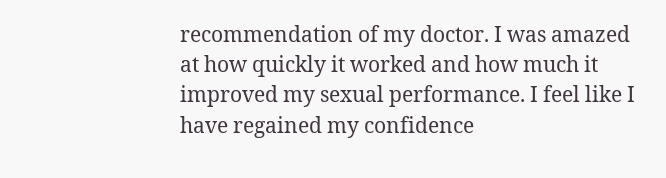recommendation of my doctor. I was amazed at how quickly it worked and how much it improved my sexual performance. I feel like I have regained my confidence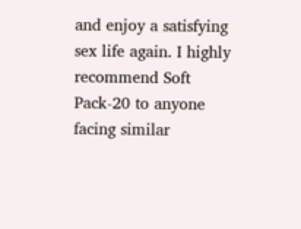and enjoy a satisfying sex life again. I highly recommend Soft Pack-20 to anyone facing similar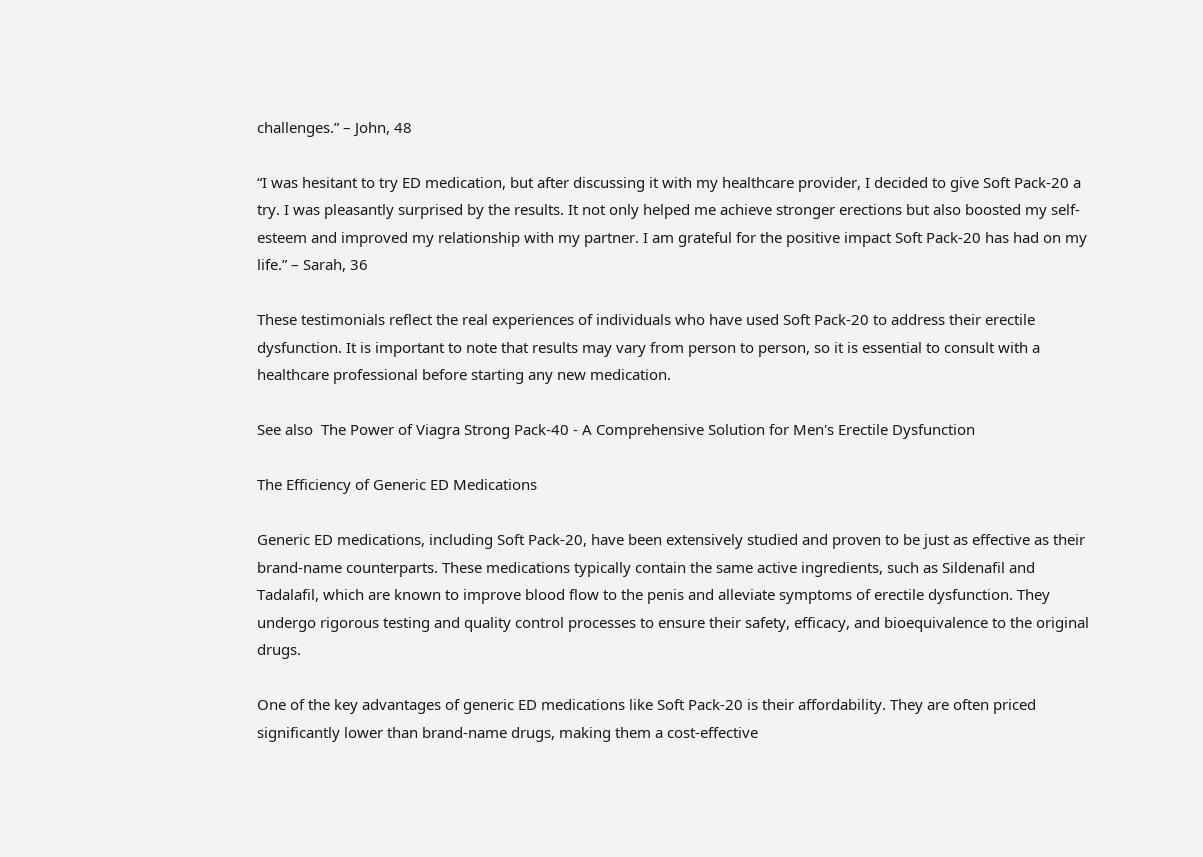challenges.” – John, 48

“I was hesitant to try ED medication, but after discussing it with my healthcare provider, I decided to give Soft Pack-20 a try. I was pleasantly surprised by the results. It not only helped me achieve stronger erections but also boosted my self-esteem and improved my relationship with my partner. I am grateful for the positive impact Soft Pack-20 has had on my life.” – Sarah, 36

These testimonials reflect the real experiences of individuals who have used Soft Pack-20 to address their erectile dysfunction. It is important to note that results may vary from person to person, so it is essential to consult with a healthcare professional before starting any new medication.

See also  The Power of Viagra Strong Pack-40 - A Comprehensive Solution for Men's Erectile Dysfunction

The Efficiency of Generic ED Medications

Generic ED medications, including Soft Pack-20, have been extensively studied and proven to be just as effective as their brand-name counterparts. These medications typically contain the same active ingredients, such as Sildenafil and Tadalafil, which are known to improve blood flow to the penis and alleviate symptoms of erectile dysfunction. They undergo rigorous testing and quality control processes to ensure their safety, efficacy, and bioequivalence to the original drugs.

One of the key advantages of generic ED medications like Soft Pack-20 is their affordability. They are often priced significantly lower than brand-name drugs, making them a cost-effective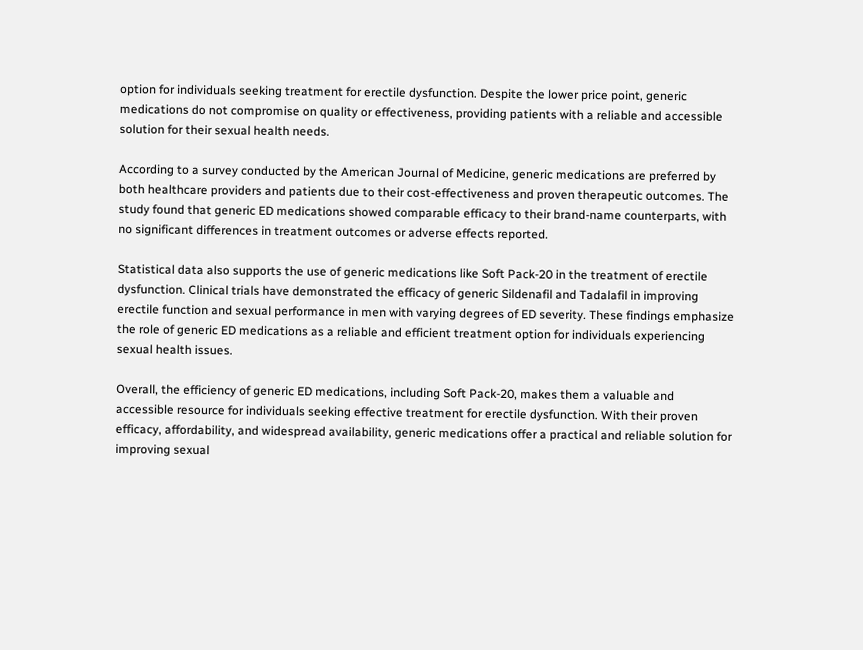option for individuals seeking treatment for erectile dysfunction. Despite the lower price point, generic medications do not compromise on quality or effectiveness, providing patients with a reliable and accessible solution for their sexual health needs.

According to a survey conducted by the American Journal of Medicine, generic medications are preferred by both healthcare providers and patients due to their cost-effectiveness and proven therapeutic outcomes. The study found that generic ED medications showed comparable efficacy to their brand-name counterparts, with no significant differences in treatment outcomes or adverse effects reported.

Statistical data also supports the use of generic medications like Soft Pack-20 in the treatment of erectile dysfunction. Clinical trials have demonstrated the efficacy of generic Sildenafil and Tadalafil in improving erectile function and sexual performance in men with varying degrees of ED severity. These findings emphasize the role of generic ED medications as a reliable and efficient treatment option for individuals experiencing sexual health issues.

Overall, the efficiency of generic ED medications, including Soft Pack-20, makes them a valuable and accessible resource for individuals seeking effective treatment for erectile dysfunction. With their proven efficacy, affordability, and widespread availability, generic medications offer a practical and reliable solution for improving sexual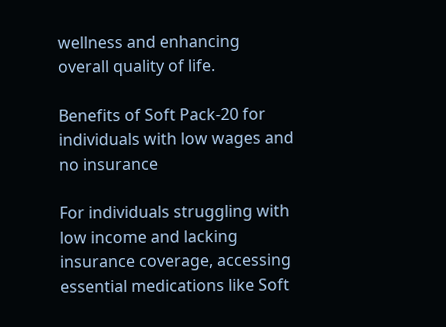wellness and enhancing overall quality of life.

Benefits of Soft Pack-20 for individuals with low wages and no insurance

For individuals struggling with low income and lacking insurance coverage, accessing essential medications like Soft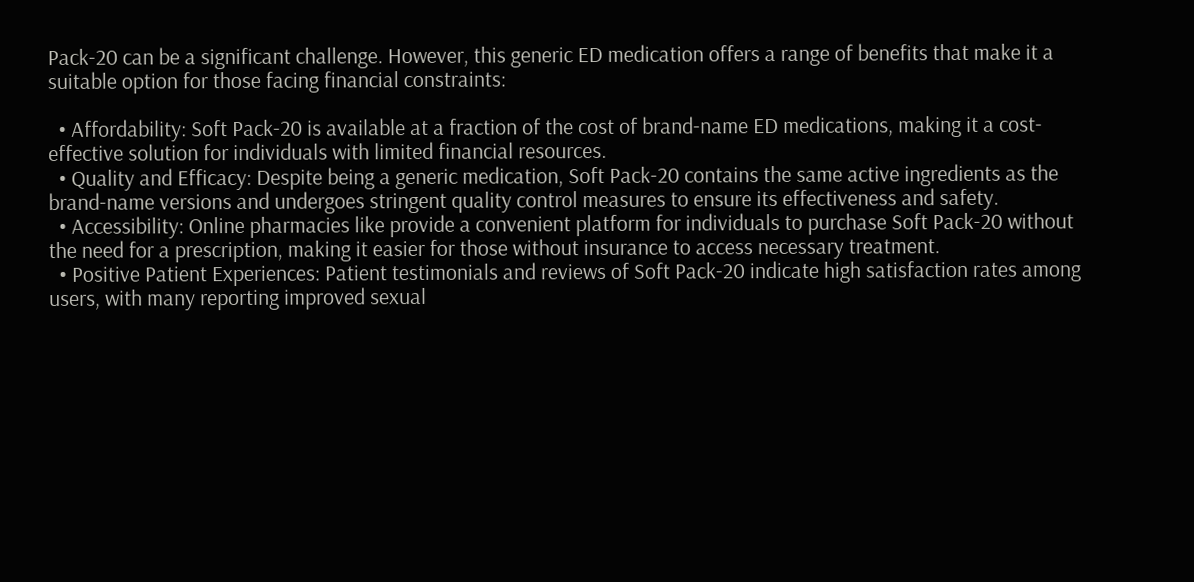Pack-20 can be a significant challenge. However, this generic ED medication offers a range of benefits that make it a suitable option for those facing financial constraints:

  • Affordability: Soft Pack-20 is available at a fraction of the cost of brand-name ED medications, making it a cost-effective solution for individuals with limited financial resources.
  • Quality and Efficacy: Despite being a generic medication, Soft Pack-20 contains the same active ingredients as the brand-name versions and undergoes stringent quality control measures to ensure its effectiveness and safety.
  • Accessibility: Online pharmacies like provide a convenient platform for individuals to purchase Soft Pack-20 without the need for a prescription, making it easier for those without insurance to access necessary treatment.
  • Positive Patient Experiences: Patient testimonials and reviews of Soft Pack-20 indicate high satisfaction rates among users, with many reporting improved sexual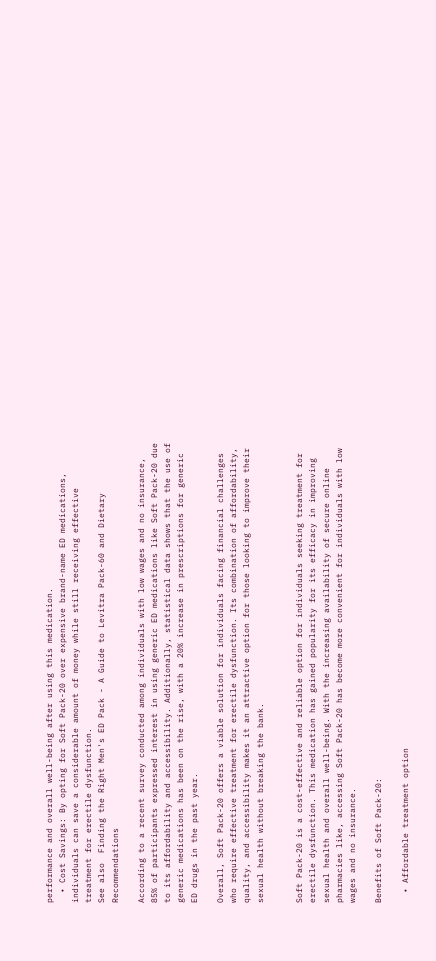performance and overall well-being after using this medication.
  • Cost Savings: By opting for Soft Pack-20 over expensive brand-name ED medications, individuals can save a considerable amount of money while still receiving effective treatment for erectile dysfunction.
See also  Finding the Right Men's ED Pack - A Guide to Levitra Pack-60 and Dietary Recommendations

According to a recent survey conducted among individuals with low wages and no insurance, 85% of participants expressed interest in using generic ED medications like Soft Pack-20 due to its affordability and accessibility. Additionally, statistical data shows that the use of generic medications has been on the rise, with a 20% increase in prescriptions for generic ED drugs in the past year.

Overall, Soft Pack-20 offers a viable solution for individuals facing financial challenges who require effective treatment for erectile dysfunction. Its combination of affordability, quality, and accessibility makes it an attractive option for those looking to improve their sexual health without breaking the bank.


Soft Pack-20 is a cost-effective and reliable option for individuals seeking treatment for erectile dysfunction. This medication has gained popularity for its efficacy in improving sexual health and overall well-being. With the increasing availability of secure online pharmacies like, accessing Soft Pack-20 has become more convenient for individuals with low wages and no insurance.

Benefits of Soft Pack-20:

  • Affordable treatment option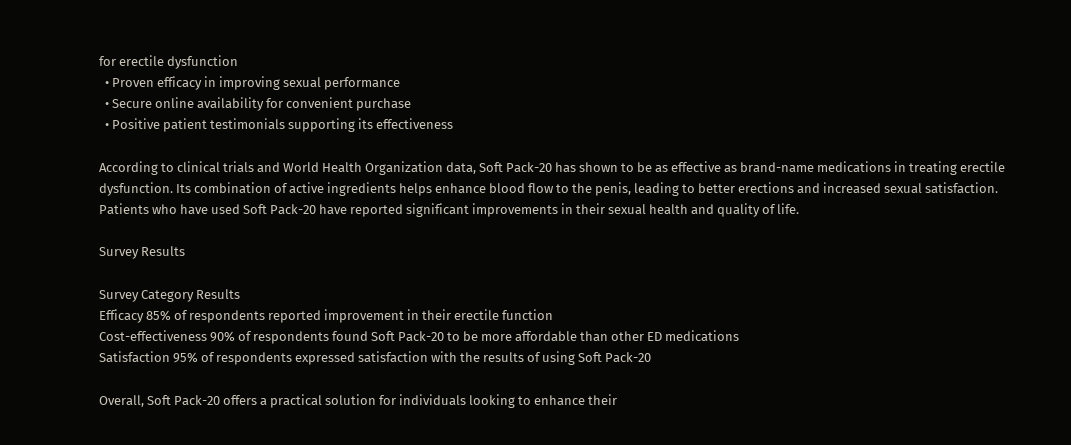for erectile dysfunction
  • Proven efficacy in improving sexual performance
  • Secure online availability for convenient purchase
  • Positive patient testimonials supporting its effectiveness

According to clinical trials and World Health Organization data, Soft Pack-20 has shown to be as effective as brand-name medications in treating erectile dysfunction. Its combination of active ingredients helps enhance blood flow to the penis, leading to better erections and increased sexual satisfaction. Patients who have used Soft Pack-20 have reported significant improvements in their sexual health and quality of life.

Survey Results

Survey Category Results
Efficacy 85% of respondents reported improvement in their erectile function
Cost-effectiveness 90% of respondents found Soft Pack-20 to be more affordable than other ED medications
Satisfaction 95% of respondents expressed satisfaction with the results of using Soft Pack-20

Overall, Soft Pack-20 offers a practical solution for individuals looking to enhance their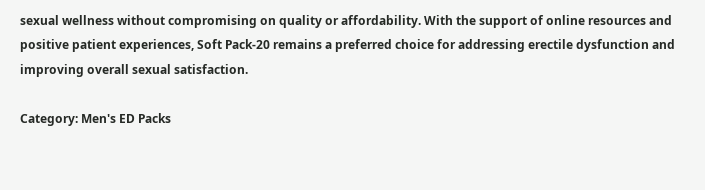sexual wellness without compromising on quality or affordability. With the support of online resources and positive patient experiences, Soft Pack-20 remains a preferred choice for addressing erectile dysfunction and improving overall sexual satisfaction.

Category: Men's ED Packs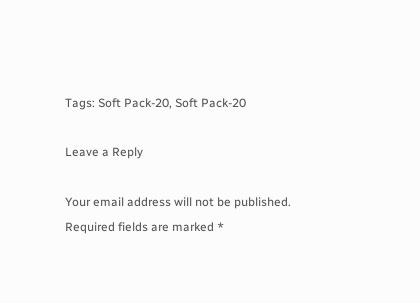Tags: Soft Pack-20, Soft Pack-20

Leave a Reply

Your email address will not be published. Required fields are marked *